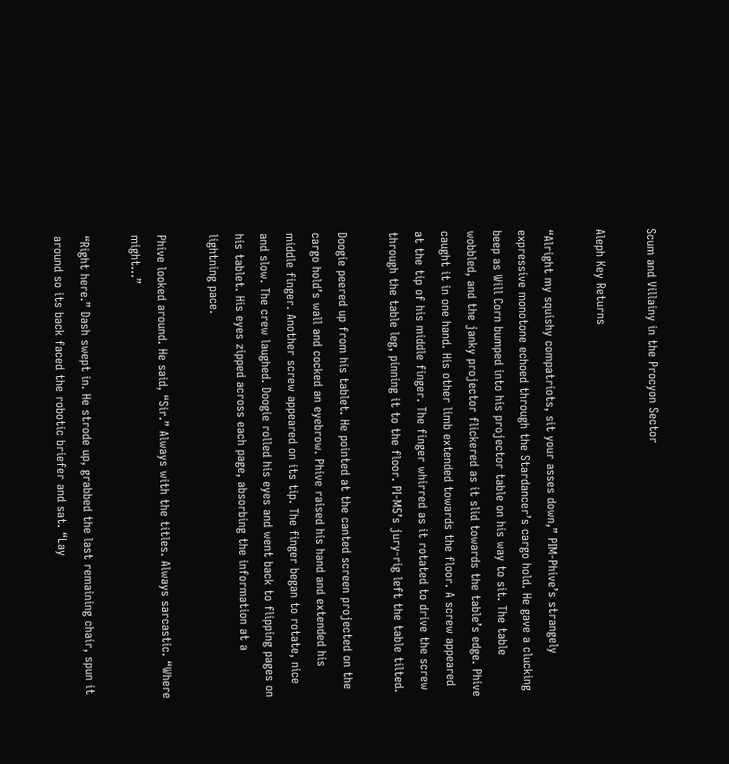Scum and Villainy in the Procyon Sector

Aleph Key Returns

“Alright my squishy compatriots, sit your asses down,” PIM-Phive’s strangely expressive monotone echoed through the Stardancer’s cargo hold. He gave a clucking beep as Will Corn bumped into his projector table on his way to sit. The table wobbled, and the janky projector flickered as it slid towards the table’s edge. Phive caught it in one hand. His other limb extended towards the floor. A screw appeared at the tip of his middle finger. The finger whirred as it rotated to drive the screw through the table leg, pinning it to the floor. PI-M5’s jury-rig left the table tilted.

Doogie peered up from his tablet. He pointed at the canted screen projected on the cargo hold’s wall and cocked an eyebrow. Phive raised his hand and extended his middle finger. Another screw appeared on its tip. The finger began to rotate, nice and slow. The crew laughed. Doogie rolled his eyes and went back to flipping pages on his tablet. His eyes zipped across each page, absorbing the information at a lightning pace.

Phive looked around. He said, “Sir.” Always with the titles. Always sarcastic. “Where might…”

“Right here.” Dash swept in. He strode up, grabbed the last remaining chair, spun it around so its back faced the robotic briefer and sat. “Lay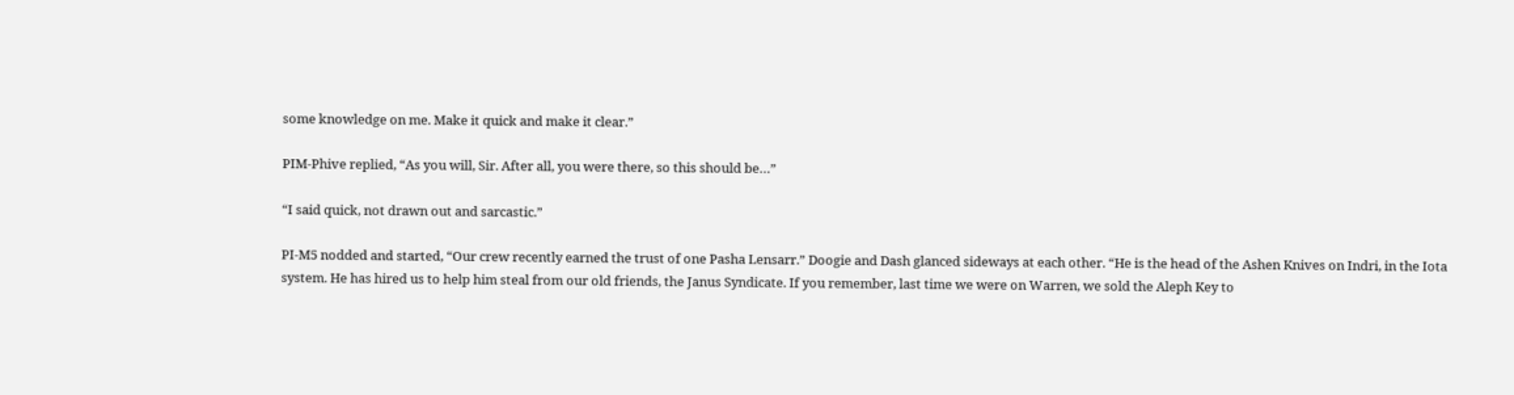some knowledge on me. Make it quick and make it clear.”

PIM-Phive replied, “As you will, Sir. After all, you were there, so this should be…”

“I said quick, not drawn out and sarcastic.”

PI-M5 nodded and started, “Our crew recently earned the trust of one Pasha Lensarr.” Doogie and Dash glanced sideways at each other. “He is the head of the Ashen Knives on Indri, in the Iota system. He has hired us to help him steal from our old friends, the Janus Syndicate. If you remember, last time we were on Warren, we sold the Aleph Key to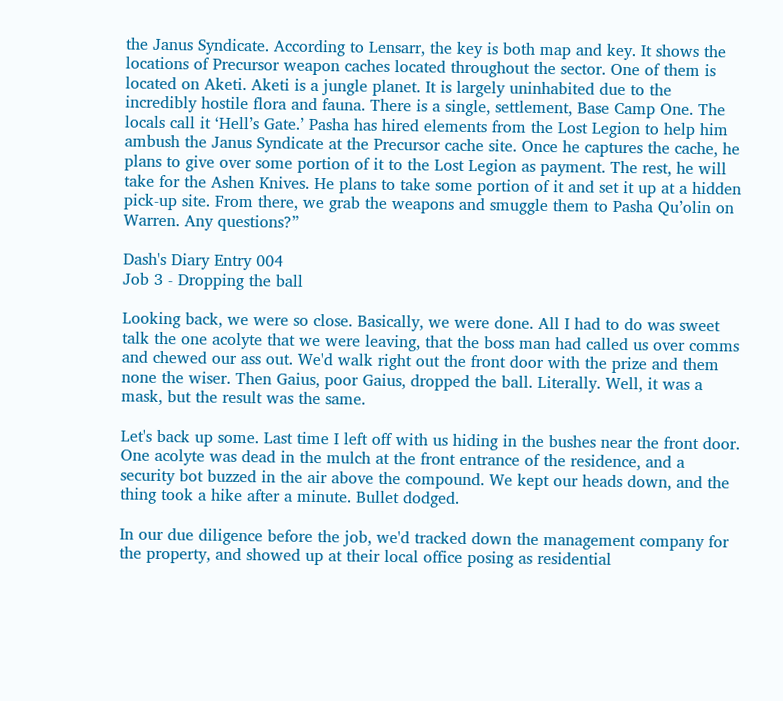the Janus Syndicate. According to Lensarr, the key is both map and key. It shows the locations of Precursor weapon caches located throughout the sector. One of them is located on Aketi. Aketi is a jungle planet. It is largely uninhabited due to the incredibly hostile flora and fauna. There is a single, settlement, Base Camp One. The locals call it ‘Hell’s Gate.’ Pasha has hired elements from the Lost Legion to help him ambush the Janus Syndicate at the Precursor cache site. Once he captures the cache, he plans to give over some portion of it to the Lost Legion as payment. The rest, he will take for the Ashen Knives. He plans to take some portion of it and set it up at a hidden pick-up site. From there, we grab the weapons and smuggle them to Pasha Qu’olin on Warren. Any questions?”

Dash's Diary Entry 004
Job 3 - Dropping the ball

Looking back, we were so close. Basically, we were done. All I had to do was sweet talk the one acolyte that we were leaving, that the boss man had called us over comms and chewed our ass out. We'd walk right out the front door with the prize and them none the wiser. Then Gaius, poor Gaius, dropped the ball. Literally. Well, it was a mask, but the result was the same.

Let's back up some. Last time I left off with us hiding in the bushes near the front door. One acolyte was dead in the mulch at the front entrance of the residence, and a security bot buzzed in the air above the compound. We kept our heads down, and the thing took a hike after a minute. Bullet dodged.

In our due diligence before the job, we'd tracked down the management company for the property, and showed up at their local office posing as residential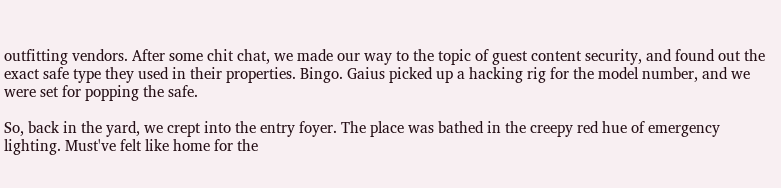outfitting vendors. After some chit chat, we made our way to the topic of guest content security, and found out the exact safe type they used in their properties. Bingo. Gaius picked up a hacking rig for the model number, and we were set for popping the safe.

So, back in the yard, we crept into the entry foyer. The place was bathed in the creepy red hue of emergency lighting. Must've felt like home for the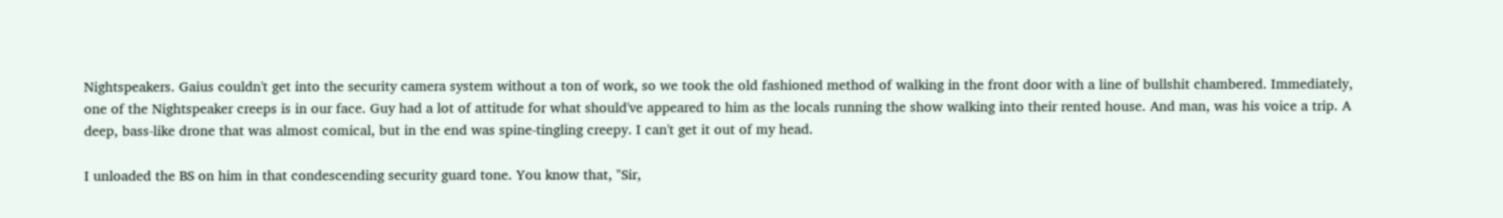Nightspeakers. Gaius couldn't get into the security camera system without a ton of work, so we took the old fashioned method of walking in the front door with a line of bullshit chambered. Immediately, one of the Nightspeaker creeps is in our face. Guy had a lot of attitude for what should've appeared to him as the locals running the show walking into their rented house. And man, was his voice a trip. A deep, bass-like drone that was almost comical, but in the end was spine-tingling creepy. I can't get it out of my head.

I unloaded the BS on him in that condescending security guard tone. You know that, "Sir,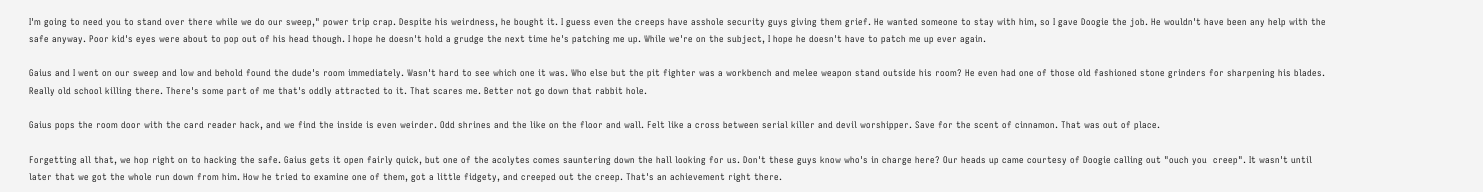I'm going to need you to stand over there while we do our sweep," power trip crap. Despite his weirdness, he bought it. I guess even the creeps have asshole security guys giving them grief. He wanted someone to stay with him, so I gave Doogie the job. He wouldn't have been any help with the safe anyway. Poor kid's eyes were about to pop out of his head though. I hope he doesn't hold a grudge the next time he's patching me up. While we're on the subject, I hope he doesn't have to patch me up ever again.

Gaius and I went on our sweep and low and behold found the dude's room immediately. Wasn't hard to see which one it was. Who else but the pit fighter was a workbench and melee weapon stand outside his room? He even had one of those old fashioned stone grinders for sharpening his blades. Really old school killing there. There's some part of me that's oddly attracted to it. That scares me. Better not go down that rabbit hole.

Gaius pops the room door with the card reader hack, and we find the inside is even weirder. Odd shrines and the like on the floor and wall. Felt like a cross between serial killer and devil worshipper. Save for the scent of cinnamon. That was out of place.

Forgetting all that, we hop right on to hacking the safe. Gaius gets it open fairly quick, but one of the acolytes comes sauntering down the hall looking for us. Don't these guys know who's in charge here? Our heads up came courtesy of Doogie calling out "ouch you  creep". It wasn't until later that we got the whole run down from him. How he tried to examine one of them, got a little fidgety, and creeped out the creep. That's an achievement right there.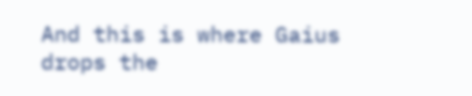And this is where Gaius drops the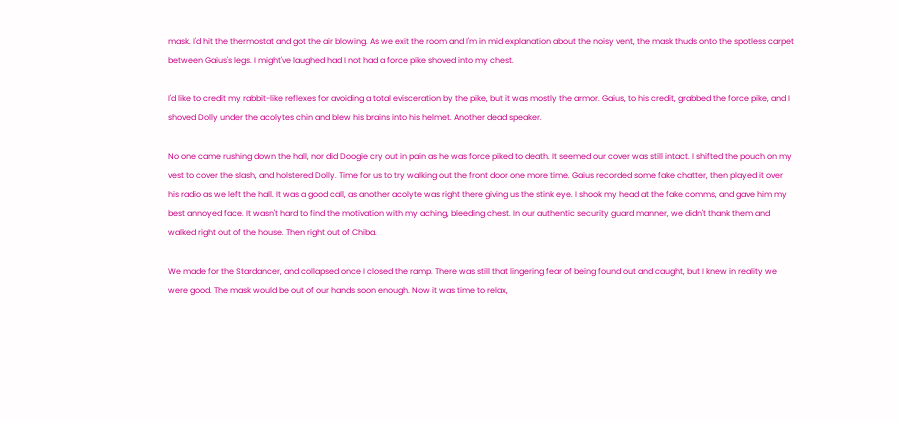mask. I'd hit the thermostat and got the air blowing. As we exit the room and I'm in mid explanation about the noisy vent, the mask thuds onto the spotless carpet between Gaius's legs. I might've laughed had I not had a force pike shoved into my chest.

I'd like to credit my rabbit-like reflexes for avoiding a total evisceration by the pike, but it was mostly the armor. Gaius, to his credit, grabbed the force pike, and I shoved Dolly under the acolytes chin and blew his brains into his helmet. Another dead speaker.

No one came rushing down the hall, nor did Doogie cry out in pain as he was force piked to death. It seemed our cover was still intact. I shifted the pouch on my vest to cover the slash, and holstered Dolly. Time for us to try walking out the front door one more time. Gaius recorded some fake chatter, then played it over his radio as we left the hall. It was a good call, as another acolyte was right there giving us the stink eye. I shook my head at the fake comms, and gave him my best annoyed face. It wasn't hard to find the motivation with my aching, bleeding chest. In our authentic security guard manner, we didn't thank them and walked right out of the house. Then right out of Chiba.

We made for the Stardancer, and collapsed once I closed the ramp. There was still that lingering fear of being found out and caught, but I knew in reality we were good. The mask would be out of our hands soon enough. Now it was time to relax,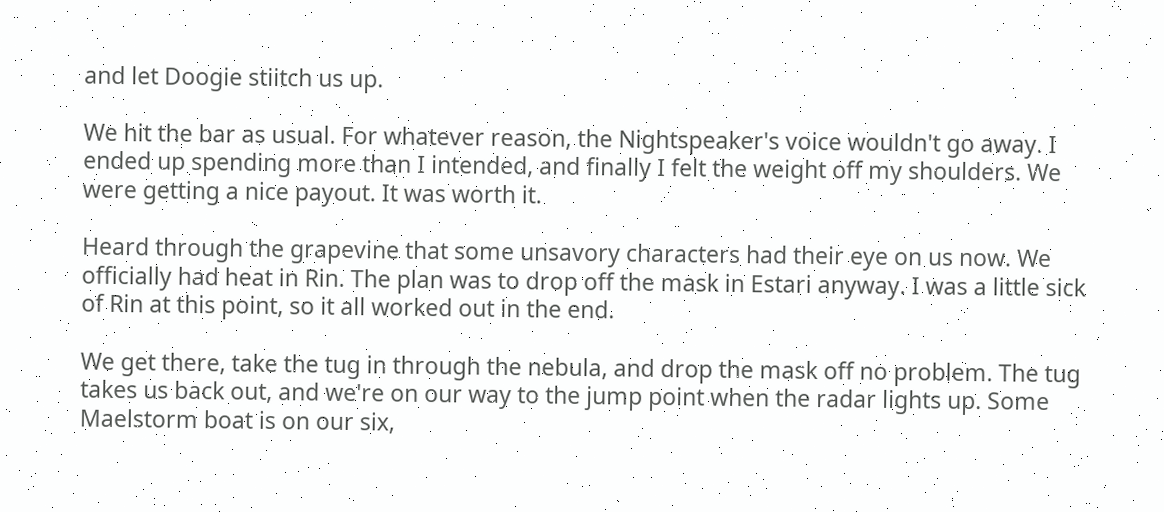and let Doogie stiitch us up.

We hit the bar as usual. For whatever reason, the Nightspeaker's voice wouldn't go away. I ended up spending more than I intended, and finally I felt the weight off my shoulders. We were getting a nice payout. It was worth it.

Heard through the grapevine that some unsavory characters had their eye on us now. We officially had heat in Rin. The plan was to drop off the mask in Estari anyway. I was a little sick of Rin at this point, so it all worked out in the end.

We get there, take the tug in through the nebula, and drop the mask off no problem. The tug takes us back out, and we're on our way to the jump point when the radar lights up. Some Maelstorm boat is on our six,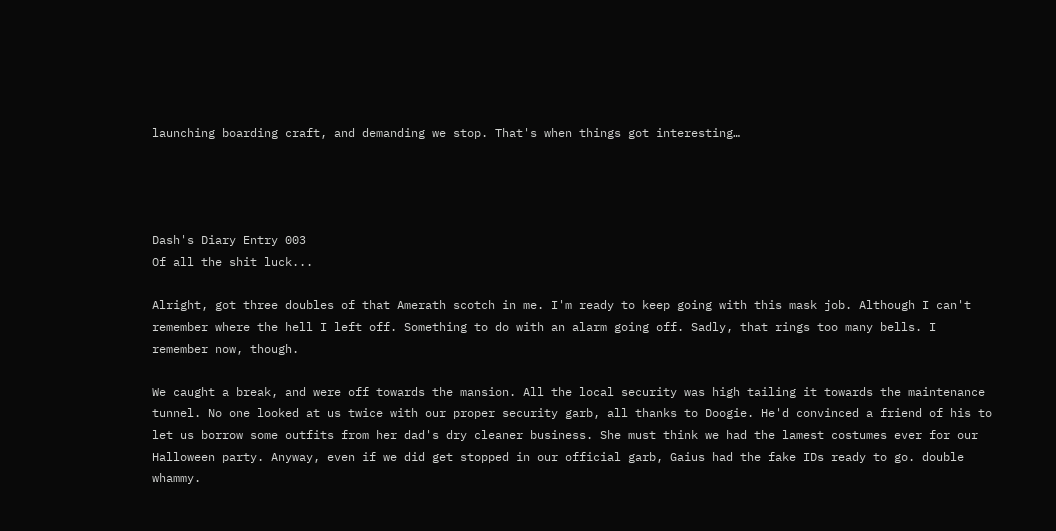launching boarding craft, and demanding we stop. That's when things got interesting…




Dash's Diary Entry 003
Of all the shit luck...

Alright, got three doubles of that Amerath scotch in me. I'm ready to keep going with this mask job. Although I can't remember where the hell I left off. Something to do with an alarm going off. Sadly, that rings too many bells. I remember now, though.

We caught a break, and were off towards the mansion. All the local security was high tailing it towards the maintenance tunnel. No one looked at us twice with our proper security garb, all thanks to Doogie. He'd convinced a friend of his to let us borrow some outfits from her dad's dry cleaner business. She must think we had the lamest costumes ever for our Halloween party. Anyway, even if we did get stopped in our official garb, Gaius had the fake IDs ready to go. double whammy.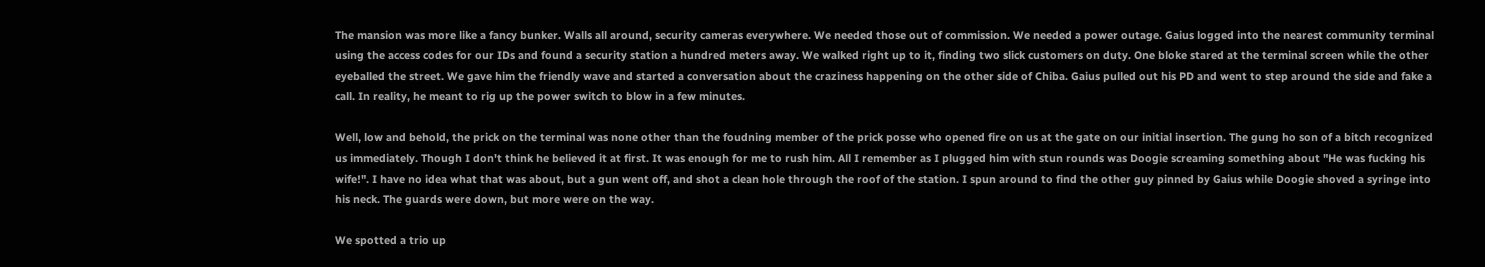The mansion was more like a fancy bunker. Walls all around, security cameras everywhere. We needed those out of commission. We needed a power outage. Gaius logged into the nearest community terminal using the access codes for our IDs and found a security station a hundred meters away. We walked right up to it, finding two slick customers on duty. One bloke stared at the terminal screen while the other eyeballed the street. We gave him the friendly wave and started a conversation about the craziness happening on the other side of Chiba. Gaius pulled out his PD and went to step around the side and fake a call. In reality, he meant to rig up the power switch to blow in a few minutes.

Well, low and behold, the prick on the terminal was none other than the foudning member of the prick posse who opened fire on us at the gate on our initial insertion. The gung ho son of a bitch recognized us immediately. Though I don't think he believed it at first. It was enough for me to rush him. All I remember as I plugged him with stun rounds was Doogie screaming something about "He was fucking his wife!". I have no idea what that was about, but a gun went off, and shot a clean hole through the roof of the station. I spun around to find the other guy pinned by Gaius while Doogie shoved a syringe into his neck. The guards were down, but more were on the way.

We spotted a trio up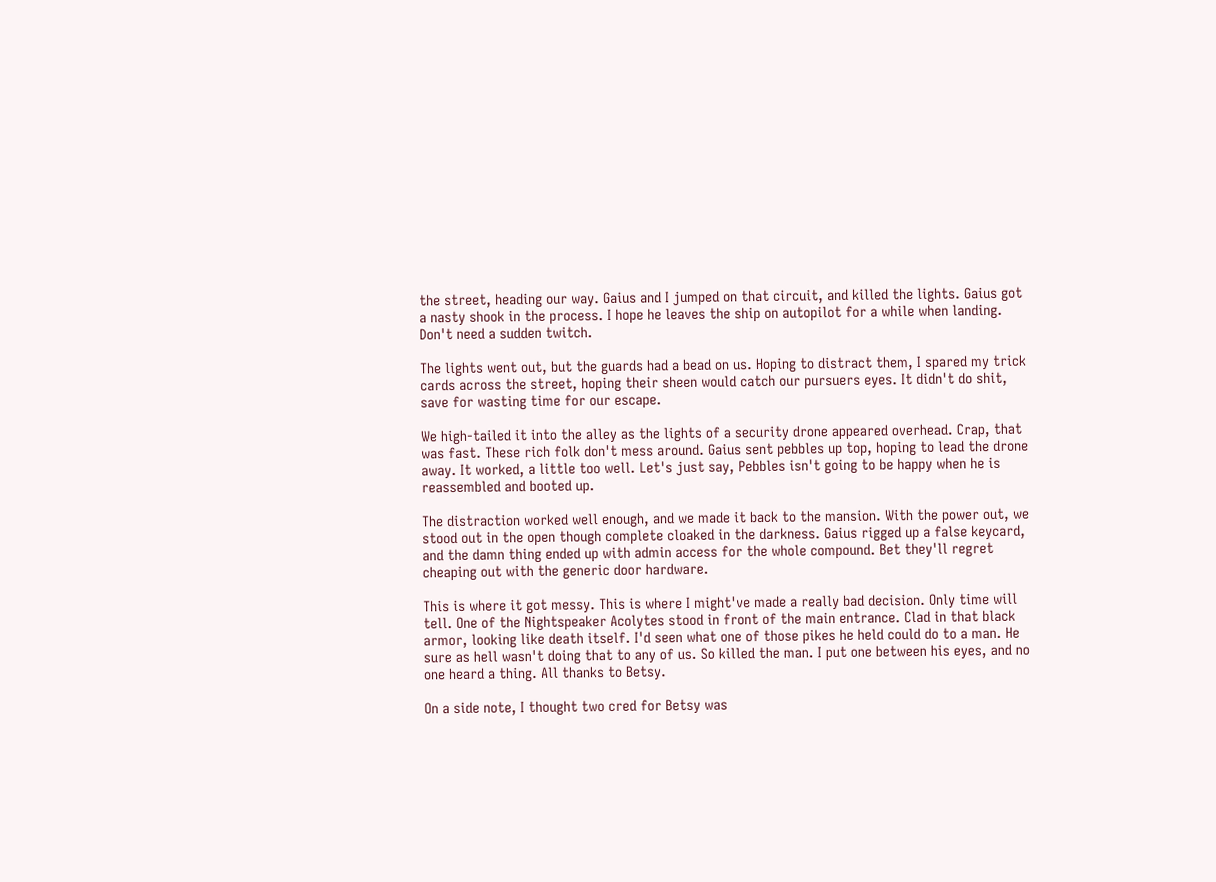the street, heading our way. Gaius and I jumped on that circuit, and killed the lights. Gaius got a nasty shook in the process. I hope he leaves the ship on autopilot for a while when landing. Don't need a sudden twitch.

The lights went out, but the guards had a bead on us. Hoping to distract them, I spared my trick cards across the street, hoping their sheen would catch our pursuers eyes. It didn't do shit, save for wasting time for our escape.

We high-tailed it into the alley as the lights of a security drone appeared overhead. Crap, that was fast. These rich folk don't mess around. Gaius sent pebbles up top, hoping to lead the drone away. It worked, a little too well. Let's just say, Pebbles isn't going to be happy when he is reassembled and booted up.

The distraction worked well enough, and we made it back to the mansion. With the power out, we stood out in the open though complete cloaked in the darkness. Gaius rigged up a false keycard, and the damn thing ended up with admin access for the whole compound. Bet they'll regret cheaping out with the generic door hardware.

This is where it got messy. This is where I might've made a really bad decision. Only time will tell. One of the Nightspeaker Acolytes stood in front of the main entrance. Clad in that black armor, looking like death itself. I'd seen what one of those pikes he held could do to a man. He sure as hell wasn't doing that to any of us. So killed the man. I put one between his eyes, and no one heard a thing. All thanks to Betsy.

On a side note, I thought two cred for Betsy was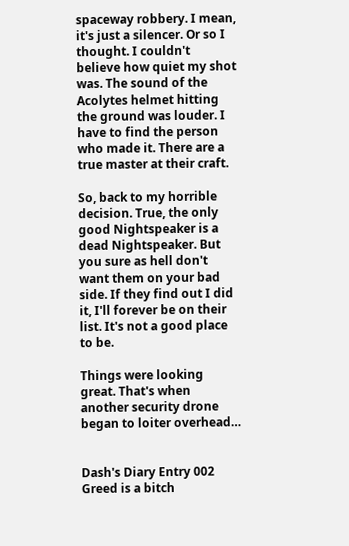spaceway robbery. I mean, it's just a silencer. Or so I thought. I couldn't believe how quiet my shot was. The sound of the Acolytes helmet hitting the ground was louder. I have to find the person who made it. There are a true master at their craft.

So, back to my horrible decision. True, the only good Nightspeaker is a dead Nightspeaker. But you sure as hell don't want them on your bad side. If they find out I did it, I'll forever be on their list. It's not a good place to be.

Things were looking great. That's when another security drone began to loiter overhead…


Dash's Diary Entry 002
Greed is a bitch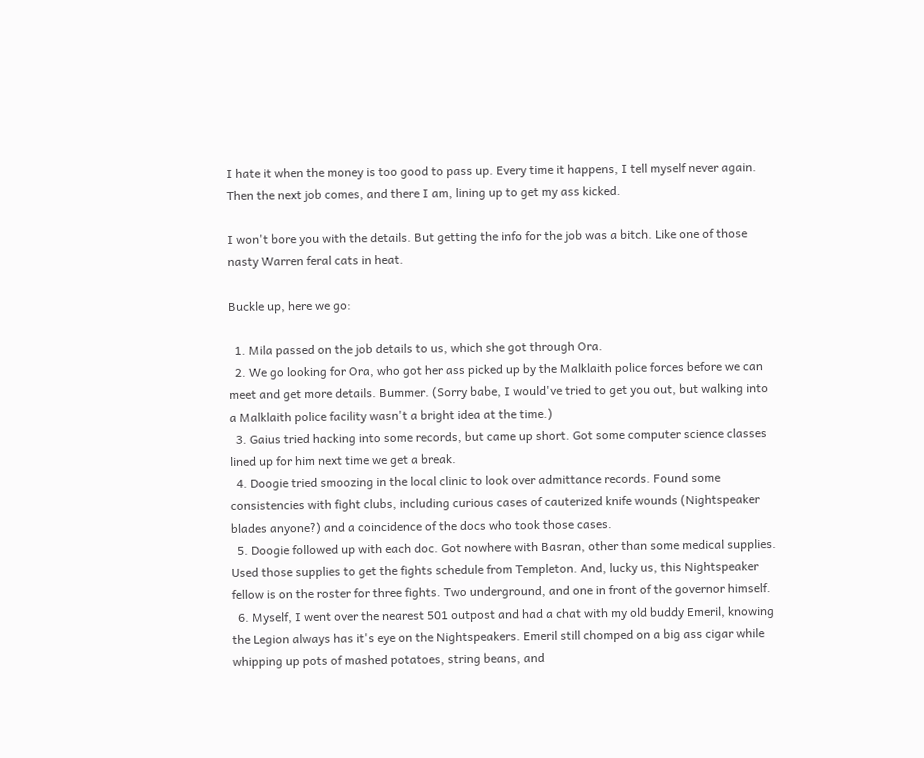I hate it when the money is too good to pass up. Every time it happens, I tell myself never again. Then the next job comes, and there I am, lining up to get my ass kicked.

I won't bore you with the details. But getting the info for the job was a bitch. Like one of those nasty Warren feral cats in heat.

Buckle up, here we go:

  1. Mila passed on the job details to us, which she got through Ora.
  2. We go looking for Ora, who got her ass picked up by the Malklaith police forces before we can meet and get more details. Bummer. (Sorry babe, I would've tried to get you out, but walking into a Malklaith police facility wasn't a bright idea at the time.)
  3. Gaius tried hacking into some records, but came up short. Got some computer science classes lined up for him next time we get a break.
  4. Doogie tried smoozing in the local clinic to look over admittance records. Found some consistencies with fight clubs, including curious cases of cauterized knife wounds (Nightspeaker blades anyone?) and a coincidence of the docs who took those cases.
  5. Doogie followed up with each doc. Got nowhere with Basran, other than some medical supplies. Used those supplies to get the fights schedule from Templeton. And, lucky us, this Nightspeaker fellow is on the roster for three fights. Two underground, and one in front of the governor himself.
  6. Myself, I went over the nearest 501 outpost and had a chat with my old buddy Emeril, knowing the Legion always has it's eye on the Nightspeakers. Emeril still chomped on a big ass cigar while whipping up pots of mashed potatoes, string beans, and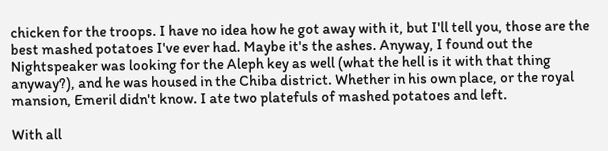chicken for the troops. I have no idea how he got away with it, but I'll tell you, those are the best mashed potatoes I've ever had. Maybe it's the ashes. Anyway, I found out the Nightspeaker was looking for the Aleph key as well (what the hell is it with that thing anyway?), and he was housed in the Chiba district. Whether in his own place, or the royal mansion, Emeril didn't know. I ate two platefuls of mashed potatoes and left.

With all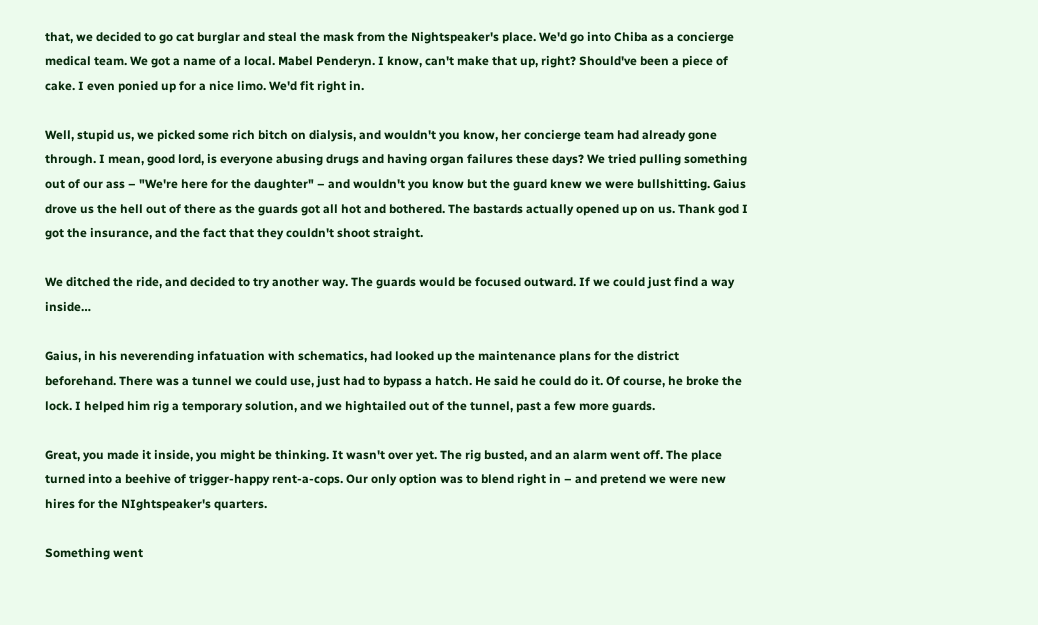that, we decided to go cat burglar and steal the mask from the Nightspeaker's place. We'd go into Chiba as a concierge medical team. We got a name of a local. Mabel Penderyn. I know, can't make that up, right? Should've been a piece of cake. I even ponied up for a nice limo. We'd fit right in.

Well, stupid us, we picked some rich bitch on dialysis, and wouldn't you know, her concierge team had already gone through. I mean, good lord, is everyone abusing drugs and having organ failures these days? We tried pulling something out of our ass – "We're here for the daughter" – and wouldn't you know but the guard knew we were bullshitting. Gaius drove us the hell out of there as the guards got all hot and bothered. The bastards actually opened up on us. Thank god I got the insurance, and the fact that they couldn't shoot straight.

We ditched the ride, and decided to try another way. The guards would be focused outward. If we could just find a way inside…

Gaius, in his neverending infatuation with schematics, had looked up the maintenance plans for the district beforehand. There was a tunnel we could use, just had to bypass a hatch. He said he could do it. Of course, he broke the lock. I helped him rig a temporary solution, and we hightailed out of the tunnel, past a few more guards.

Great, you made it inside, you might be thinking. It wasn't over yet. The rig busted, and an alarm went off. The place turned into a beehive of trigger-happy rent-a-cops. Our only option was to blend right in – and pretend we were new hires for the NIghtspeaker's quarters.

Something went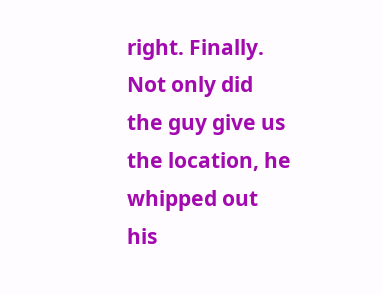right. Finally. Not only did the guy give us the location, he whipped out his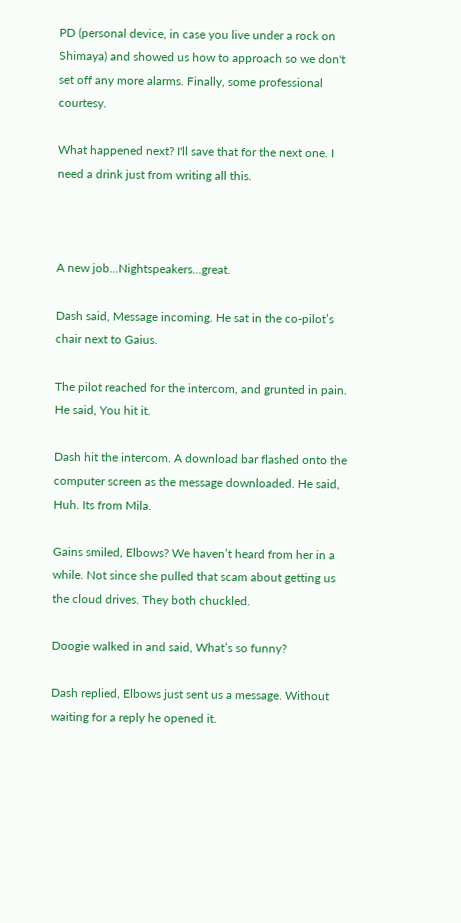PD (personal device, in case you live under a rock on Shimaya) and showed us how to approach so we don't set off any more alarms. Finally, some professional courtesy.

What happened next? I'll save that for the next one. I need a drink just from writing all this.



A new job...Nightspeakers...great.

Dash said, Message incoming. He sat in the co-pilot’s chair next to Gaius.

The pilot reached for the intercom, and grunted in pain. He said, You hit it.

Dash hit the intercom. A download bar flashed onto the computer screen as the message downloaded. He said, Huh. Its from Mila.

Gains smiled, Elbows? We haven’t heard from her in a while. Not since she pulled that scam about getting us the cloud drives. They both chuckled.

Doogie walked in and said, What’s so funny?

Dash replied, Elbows just sent us a message. Without waiting for a reply he opened it.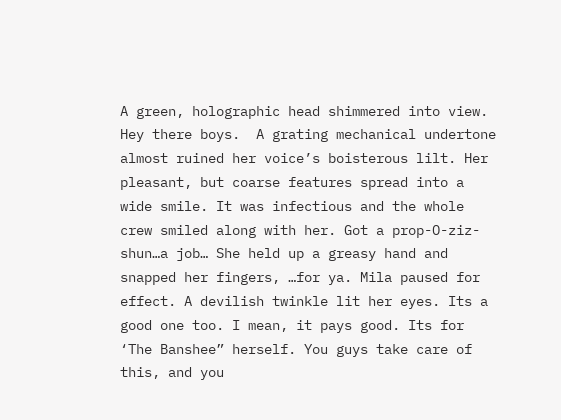A green, holographic head shimmered into view. Hey there boys.  A grating mechanical undertone almost ruined her voice’s boisterous lilt. Her pleasant, but coarse features spread into a wide smile. It was infectious and the whole crew smiled along with her. Got a prop-O-ziz-shun…a job… She held up a greasy hand and snapped her fingers, …for ya. Mila paused for effect. A devilish twinkle lit her eyes. Its a good one too. I mean, it pays good. Its for ‘The Banshee” herself. You guys take care of this, and you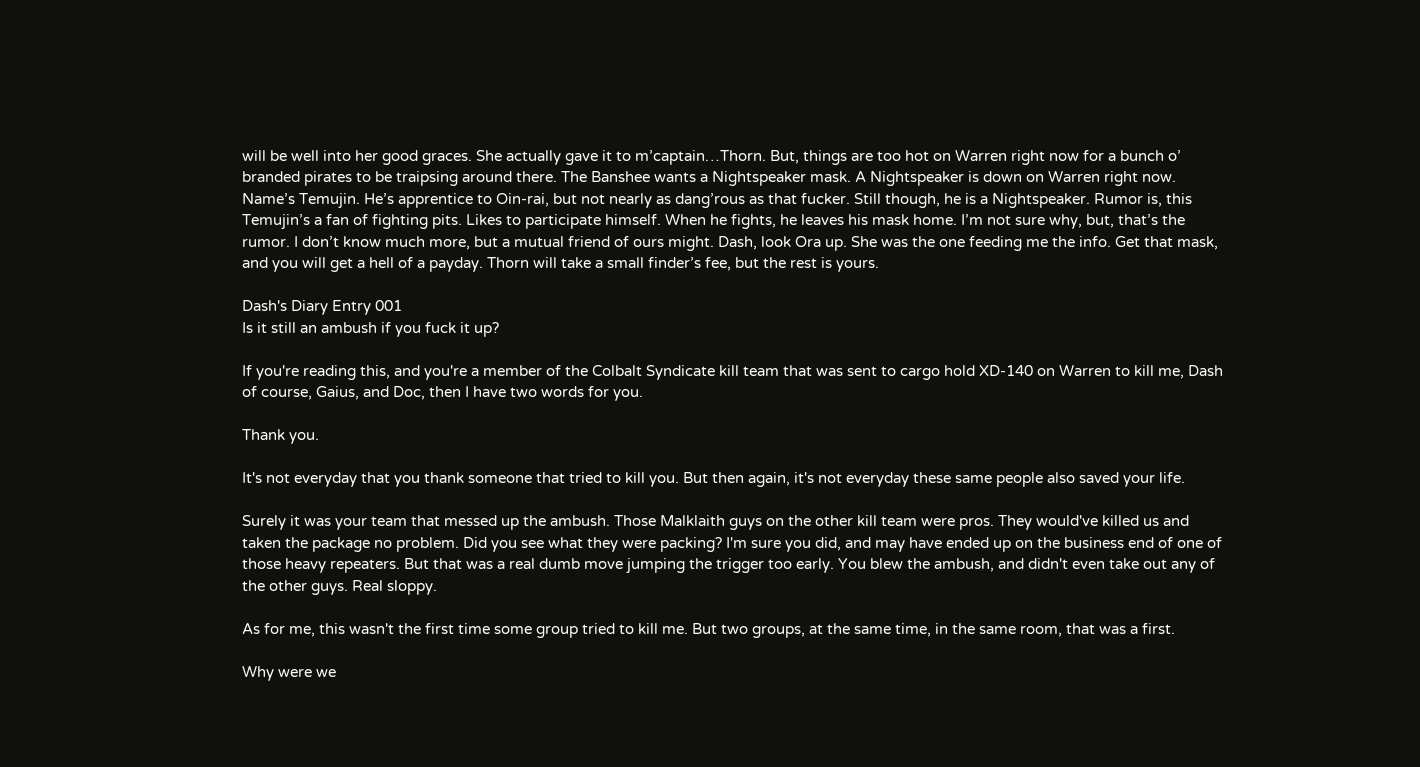will be well into her good graces. She actually gave it to m’captain…Thorn. But, things are too hot on Warren right now for a bunch o’ branded pirates to be traipsing around there. The Banshee wants a Nightspeaker mask. A Nightspeaker is down on Warren right now. Name’s Temujin. He’s apprentice to Oin-rai, but not nearly as dang’rous as that fucker. Still though, he is a Nightspeaker. Rumor is, this Temujin’s a fan of fighting pits. Likes to participate himself. When he fights, he leaves his mask home. I’m not sure why, but, that’s the rumor. I don’t know much more, but a mutual friend of ours might. Dash, look Ora up. She was the one feeding me the info. Get that mask, and you will get a hell of a payday. Thorn will take a small finder’s fee, but the rest is yours.

Dash's Diary Entry 001
Is it still an ambush if you fuck it up?

If you're reading this, and you're a member of the Colbalt Syndicate kill team that was sent to cargo hold XD-140 on Warren to kill me, Dash of course, Gaius, and Doc, then I have two words for you.

Thank you.

It's not everyday that you thank someone that tried to kill you. But then again, it's not everyday these same people also saved your life.

Surely it was your team that messed up the ambush. Those Malklaith guys on the other kill team were pros. They would've killed us and taken the package no problem. Did you see what they were packing? I'm sure you did, and may have ended up on the business end of one of those heavy repeaters. But that was a real dumb move jumping the trigger too early. You blew the ambush, and didn't even take out any of the other guys. Real sloppy.

As for me, this wasn't the first time some group tried to kill me. But two groups, at the same time, in the same room, that was a first.

Why were we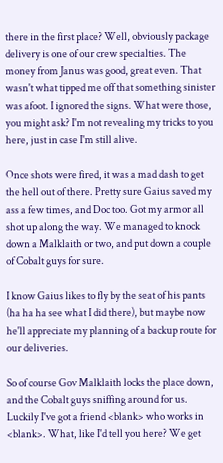there in the first place? Well, obviously package delivery is one of our crew specialties. The money from Janus was good, great even. That wasn't what tipped me off that something sinister was afoot. I ignored the signs. What were those, you might ask? I'm not revealing my tricks to you here, just in case I'm still alive.

Once shots were fired, it was a mad dash to get the hell out of there. Pretty sure Gaius saved my ass a few times, and Doc too. Got my armor all shot up along the way. We managed to knock down a Malklaith or two, and put down a couple of Cobalt guys for sure.

I know Gaius likes to fly by the seat of his pants (ha ha ha see what I did there), but maybe now he'll appreciate my planning of a backup route for our deliveries.

So of course Gov Malklaith locks the place down, and the Cobalt guys sniffing around for us. Luckily I've got a friend <blank> who works in <blank>. What, like I'd tell you here? We get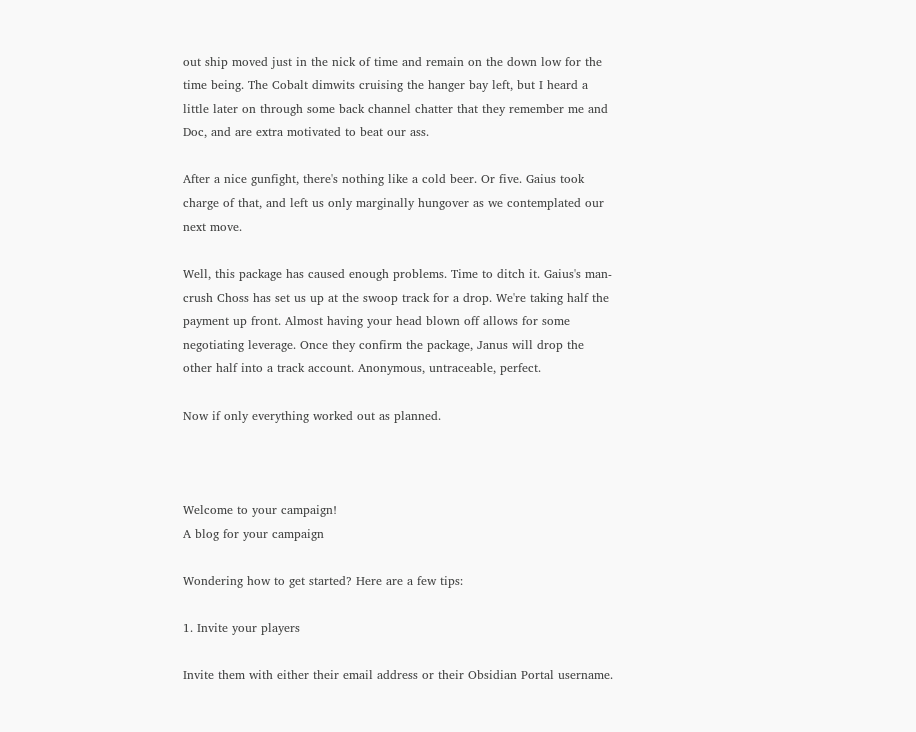out ship moved just in the nick of time and remain on the down low for the time being. The Cobalt dimwits cruising the hanger bay left, but I heard a little later on through some back channel chatter that they remember me and Doc, and are extra motivated to beat our ass.

After a nice gunfight, there's nothing like a cold beer. Or five. Gaius took charge of that, and left us only marginally hungover as we contemplated our next move.

Well, this package has caused enough problems. Time to ditch it. Gaius's man-crush Choss has set us up at the swoop track for a drop. We're taking half the payment up front. Almost having your head blown off allows for some negotiating leverage. Once they confirm the package, Janus will drop the other half into a track account. Anonymous, untraceable, perfect.

Now if only everything worked out as planned.



Welcome to your campaign!
A blog for your campaign

Wondering how to get started? Here are a few tips:

1. Invite your players

Invite them with either their email address or their Obsidian Portal username.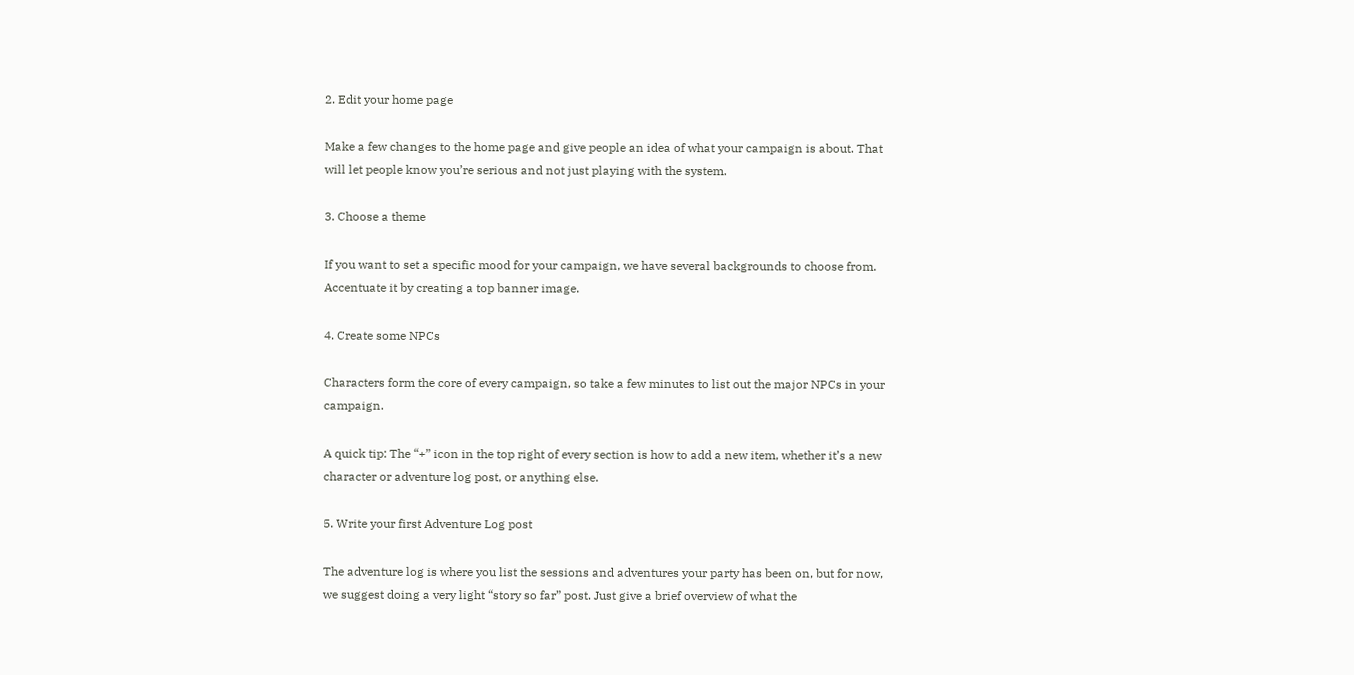2. Edit your home page

Make a few changes to the home page and give people an idea of what your campaign is about. That will let people know you’re serious and not just playing with the system.

3. Choose a theme

If you want to set a specific mood for your campaign, we have several backgrounds to choose from. Accentuate it by creating a top banner image.

4. Create some NPCs

Characters form the core of every campaign, so take a few minutes to list out the major NPCs in your campaign.

A quick tip: The “+” icon in the top right of every section is how to add a new item, whether it’s a new character or adventure log post, or anything else.

5. Write your first Adventure Log post

The adventure log is where you list the sessions and adventures your party has been on, but for now, we suggest doing a very light “story so far” post. Just give a brief overview of what the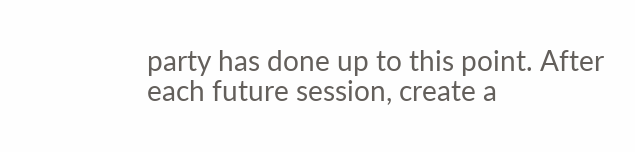party has done up to this point. After each future session, create a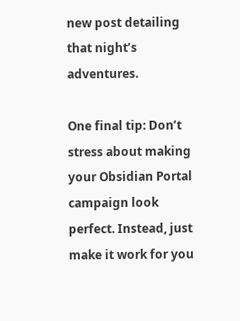new post detailing that night’s adventures.

One final tip: Don’t stress about making your Obsidian Portal campaign look perfect. Instead, just make it work for you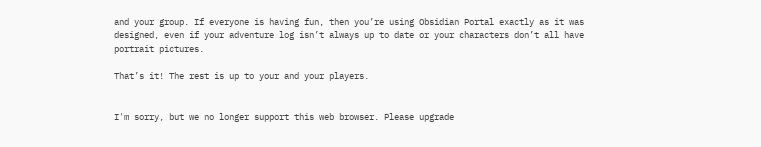and your group. If everyone is having fun, then you’re using Obsidian Portal exactly as it was designed, even if your adventure log isn’t always up to date or your characters don’t all have portrait pictures.

That’s it! The rest is up to your and your players.


I'm sorry, but we no longer support this web browser. Please upgrade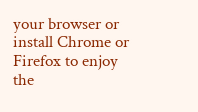your browser or install Chrome or Firefox to enjoy the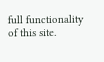full functionality of this site.